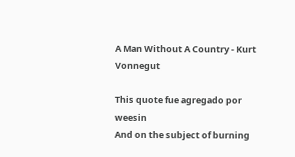A Man Without A Country - Kurt Vonnegut

This quote fue agregado por weesin
And on the subject of burning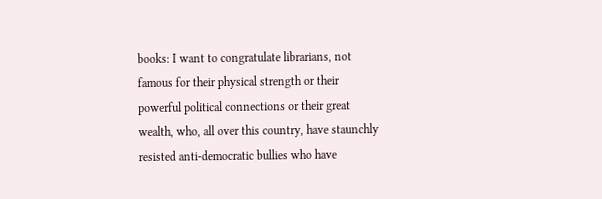books: I want to congratulate librarians, not famous for their physical strength or their powerful political connections or their great wealth, who, all over this country, have staunchly resisted anti-democratic bullies who have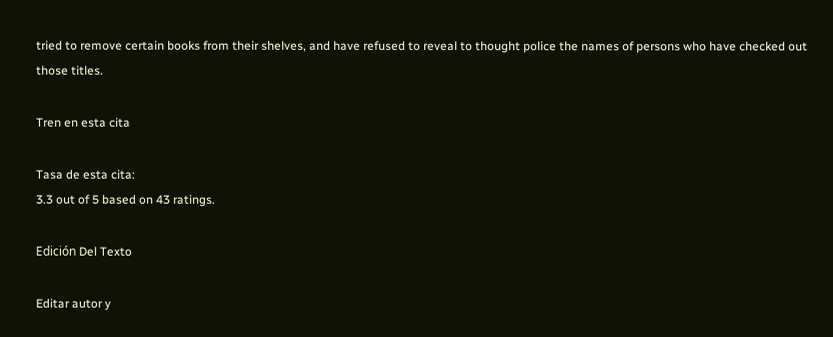tried to remove certain books from their shelves, and have refused to reveal to thought police the names of persons who have checked out those titles.

Tren en esta cita

Tasa de esta cita:
3.3 out of 5 based on 43 ratings.

Edición Del Texto

Editar autor y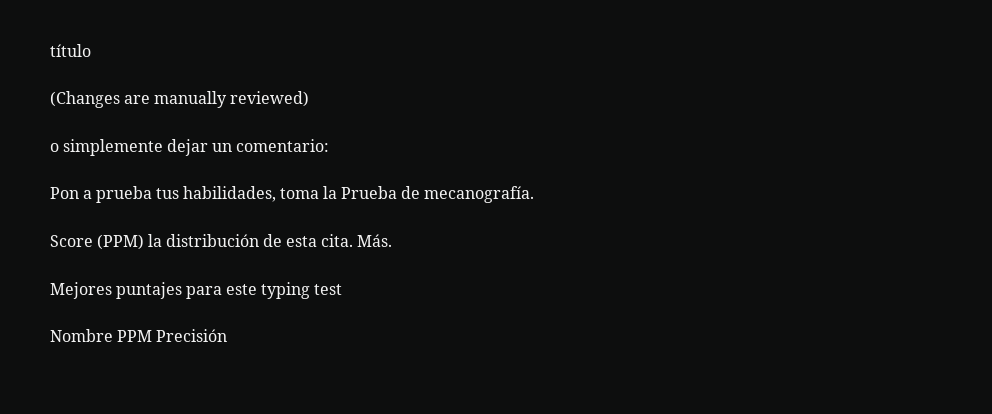título

(Changes are manually reviewed)

o simplemente dejar un comentario:

Pon a prueba tus habilidades, toma la Prueba de mecanografía.

Score (PPM) la distribución de esta cita. Más.

Mejores puntajes para este typing test

Nombre PPM Precisión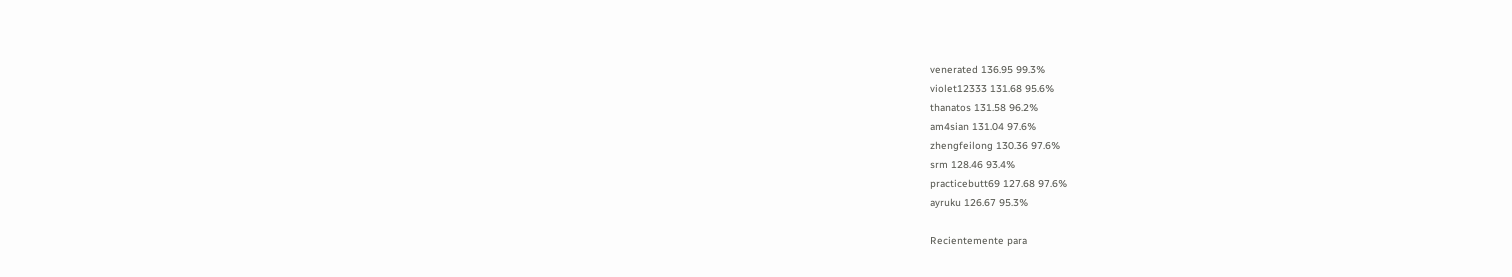venerated 136.95 99.3%
violet12333 131.68 95.6%
thanatos 131.58 96.2%
am4sian 131.04 97.6%
zhengfeilong 130.36 97.6%
srm 128.46 93.4%
practicebutt69 127.68 97.6%
ayruku 126.67 95.3%

Recientemente para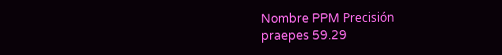Nombre PPM Precisión
praepes 59.29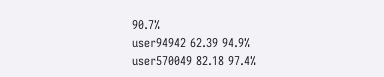90.7%
user94942 62.39 94.9%
user570049 82.18 97.4%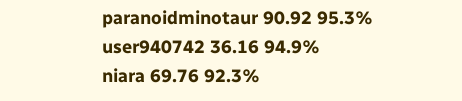paranoidminotaur 90.92 95.3%
user940742 36.16 94.9%
niara 69.76 92.3%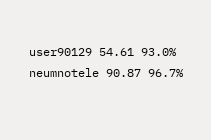user90129 54.61 93.0%
neumnotele 90.87 96.7%